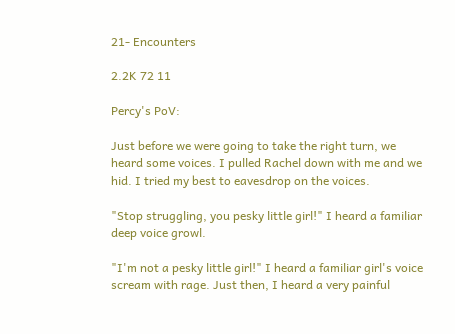21- Encounters

2.2K 72 11

Percy's PoV:

Just before we were going to take the right turn, we heard some voices. I pulled Rachel down with me and we hid. I tried my best to eavesdrop on the voices.

"Stop struggling, you pesky little girl!" I heard a familiar deep voice growl.

"I'm not a pesky little girl!" I heard a familiar girl's voice scream with rage. Just then, I heard a very painful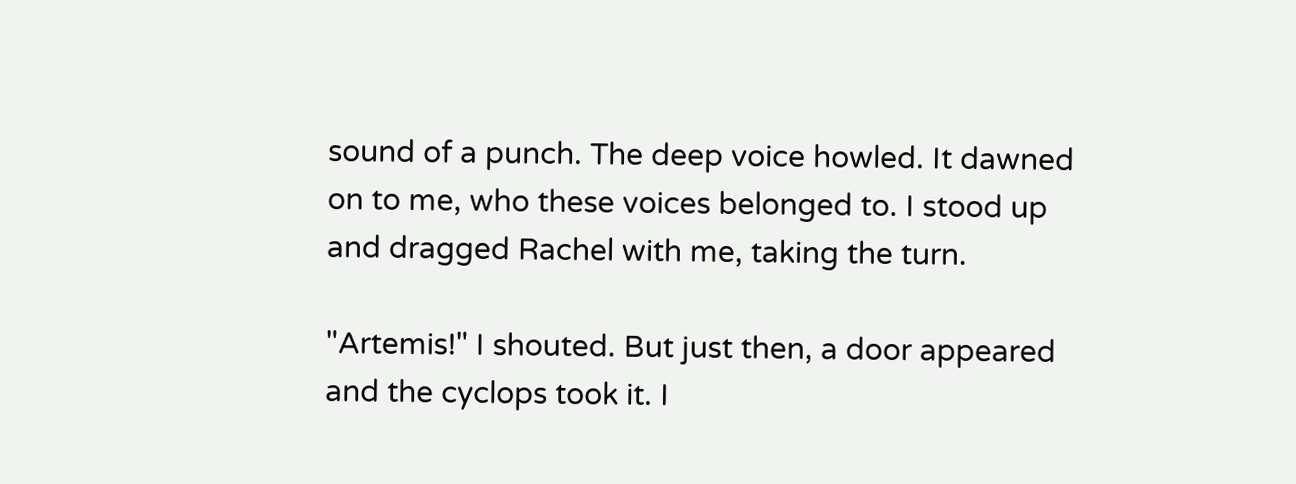sound of a punch. The deep voice howled. It dawned on to me, who these voices belonged to. I stood up and dragged Rachel with me, taking the turn.

"Artemis!" I shouted. But just then, a door appeared and the cyclops took it. I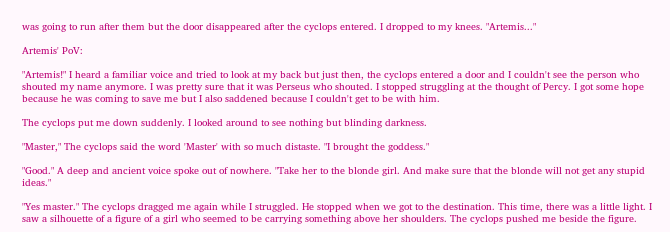was going to run after them but the door disappeared after the cyclops entered. I dropped to my knees. "Artemis..."

Artemis' PoV:

"Artemis!" I heard a familiar voice and tried to look at my back but just then, the cyclops entered a door and I couldn't see the person who shouted my name anymore. I was pretty sure that it was Perseus who shouted. I stopped struggling at the thought of Percy. I got some hope because he was coming to save me but I also saddened because I couldn't get to be with him.

The cyclops put me down suddenly. I looked around to see nothing but blinding darkness.

"Master," The cyclops said the word 'Master' with so much distaste. "I brought the goddess."

"Good." A deep and ancient voice spoke out of nowhere. "Take her to the blonde girl. And make sure that the blonde will not get any stupid ideas."

"Yes master." The cyclops dragged me again while I struggled. He stopped when we got to the destination. This time, there was a little light. I saw a silhouette of a figure of a girl who seemed to be carrying something above her shoulders. The cyclops pushed me beside the figure.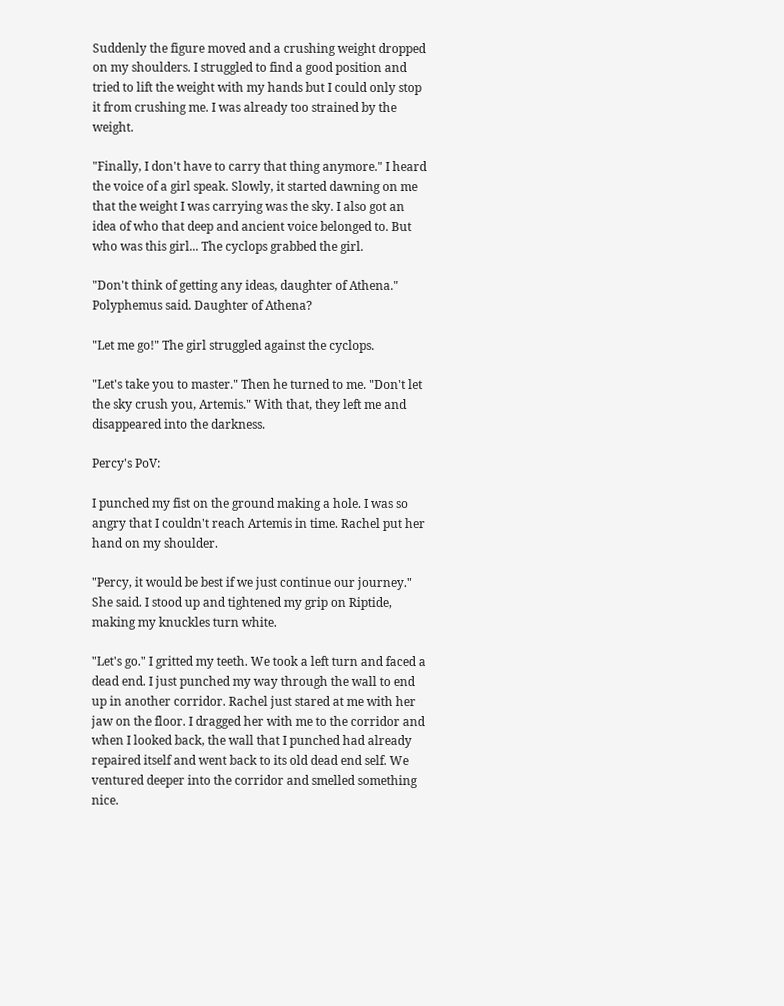Suddenly the figure moved and a crushing weight dropped on my shoulders. I struggled to find a good position and tried to lift the weight with my hands but I could only stop it from crushing me. I was already too strained by the weight.

"Finally, I don't have to carry that thing anymore." I heard the voice of a girl speak. Slowly, it started dawning on me that the weight I was carrying was the sky. I also got an idea of who that deep and ancient voice belonged to. But who was this girl... The cyclops grabbed the girl.

"Don't think of getting any ideas, daughter of Athena." Polyphemus said. Daughter of Athena?

"Let me go!" The girl struggled against the cyclops.

"Let's take you to master." Then he turned to me. "Don't let the sky crush you, Artemis." With that, they left me and disappeared into the darkness.

Percy's PoV:

I punched my fist on the ground making a hole. I was so angry that I couldn't reach Artemis in time. Rachel put her hand on my shoulder.

"Percy, it would be best if we just continue our journey." She said. I stood up and tightened my grip on Riptide, making my knuckles turn white.

"Let's go." I gritted my teeth. We took a left turn and faced a dead end. I just punched my way through the wall to end up in another corridor. Rachel just stared at me with her jaw on the floor. I dragged her with me to the corridor and when I looked back, the wall that I punched had already repaired itself and went back to its old dead end self. We ventured deeper into the corridor and smelled something nice.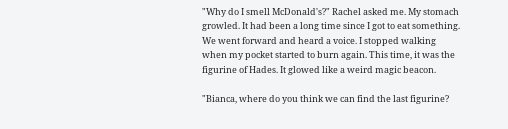"Why do I smell McDonald's?" Rachel asked me. My stomach growled. It had been a long time since I got to eat something. We went forward and heard a voice. I stopped walking when my pocket started to burn again. This time, it was the figurine of Hades. It glowed like a weird magic beacon.

"Bianca, where do you think we can find the last figurine?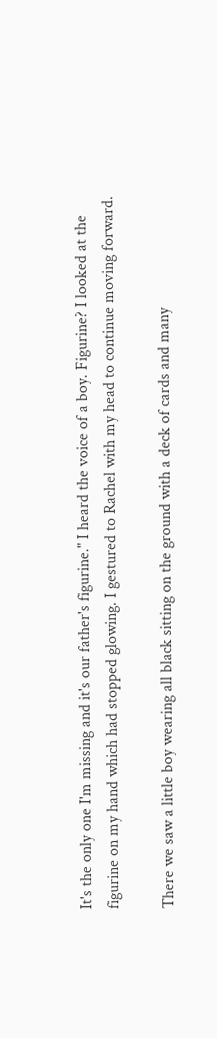It's the only one I'm missing and it's our father's figurine." I heard the voice of a boy. Figurine? I looked at the figurine on my hand which had stopped glowing. I gestured to Rachel with my head to continue moving forward.

There we saw a little boy wearing all black sitting on the ground with a deck of cards and many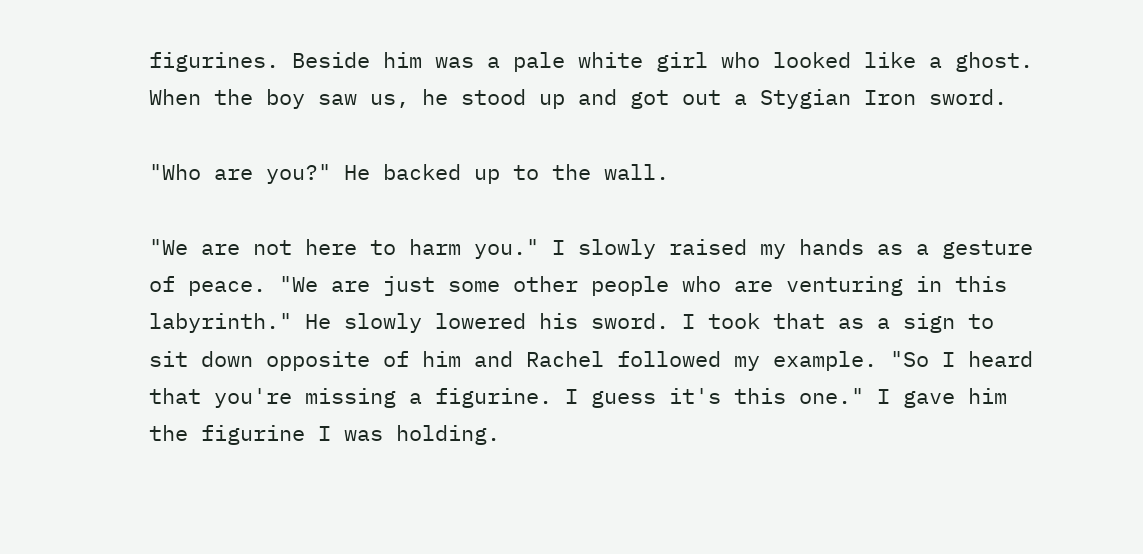figurines. Beside him was a pale white girl who looked like a ghost. When the boy saw us, he stood up and got out a Stygian Iron sword.

"Who are you?" He backed up to the wall.

"We are not here to harm you." I slowly raised my hands as a gesture of peace. "We are just some other people who are venturing in this labyrinth." He slowly lowered his sword. I took that as a sign to sit down opposite of him and Rachel followed my example. "So I heard that you're missing a figurine. I guess it's this one." I gave him the figurine I was holding.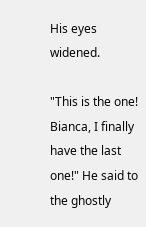His eyes widened.

"This is the one! Bianca, I finally have the last one!" He said to the ghostly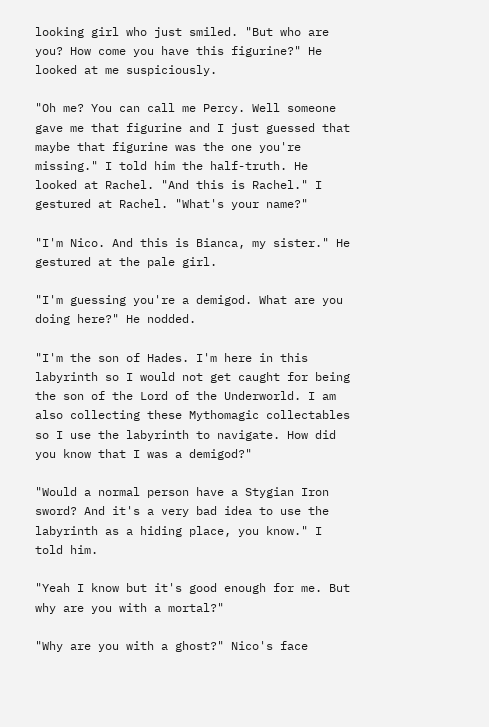looking girl who just smiled. "But who are you? How come you have this figurine?" He looked at me suspiciously.

"Oh me? You can call me Percy. Well someone gave me that figurine and I just guessed that maybe that figurine was the one you're missing." I told him the half-truth. He looked at Rachel. "And this is Rachel." I gestured at Rachel. "What's your name?"

"I'm Nico. And this is Bianca, my sister." He gestured at the pale girl.

"I'm guessing you're a demigod. What are you doing here?" He nodded.

"I'm the son of Hades. I'm here in this labyrinth so I would not get caught for being the son of the Lord of the Underworld. I am also collecting these Mythomagic collectables so I use the labyrinth to navigate. How did you know that I was a demigod?"

"Would a normal person have a Stygian Iron sword? And it's a very bad idea to use the labyrinth as a hiding place, you know." I told him.

"Yeah I know but it's good enough for me. But why are you with a mortal?"

"Why are you with a ghost?" Nico's face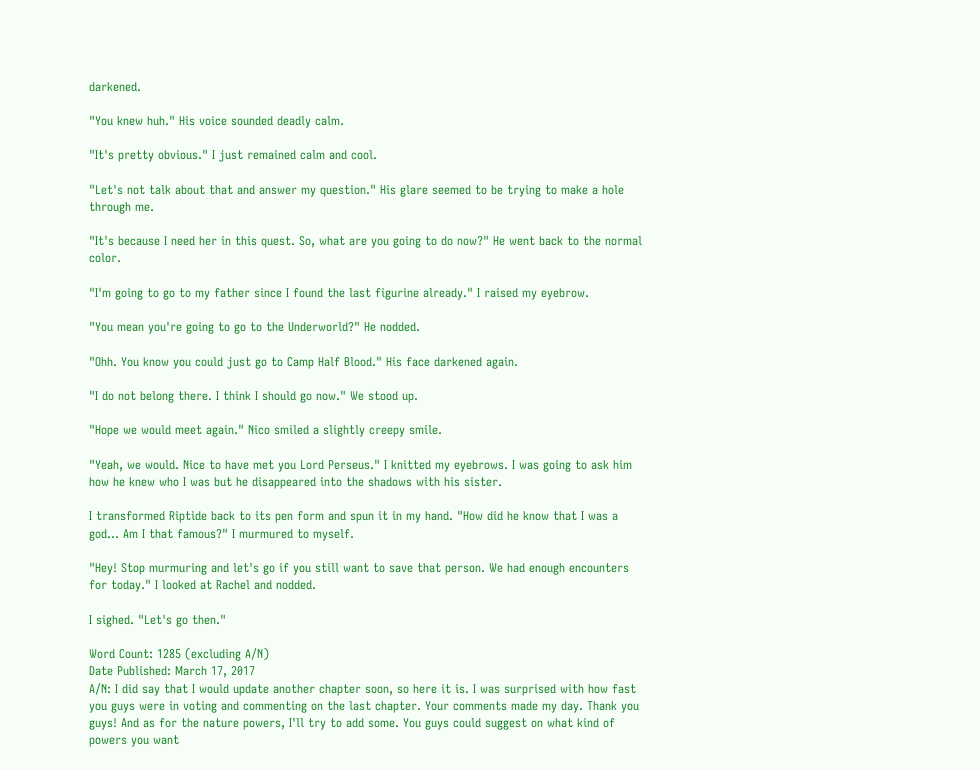darkened.

"You knew huh." His voice sounded deadly calm.

"It's pretty obvious." I just remained calm and cool.

"Let's not talk about that and answer my question." His glare seemed to be trying to make a hole through me.

"It's because I need her in this quest. So, what are you going to do now?" He went back to the normal color.

"I'm going to go to my father since I found the last figurine already." I raised my eyebrow.

"You mean you're going to go to the Underworld?" He nodded.

"Ohh. You know you could just go to Camp Half Blood." His face darkened again.

"I do not belong there. I think I should go now." We stood up.

"Hope we would meet again." Nico smiled a slightly creepy smile.

"Yeah, we would. Nice to have met you Lord Perseus." I knitted my eyebrows. I was going to ask him how he knew who I was but he disappeared into the shadows with his sister.

I transformed Riptide back to its pen form and spun it in my hand. "How did he know that I was a god... Am I that famous?" I murmured to myself.

"Hey! Stop murmuring and let's go if you still want to save that person. We had enough encounters for today." I looked at Rachel and nodded.

I sighed. "Let's go then."

Word Count: 1285 (excluding A/N)
Date Published: March 17, 2017
A/N: I did say that I would update another chapter soon, so here it is. I was surprised with how fast you guys were in voting and commenting on the last chapter. Your comments made my day. Thank you guys! And as for the nature powers, I'll try to add some. You guys could suggest on what kind of powers you want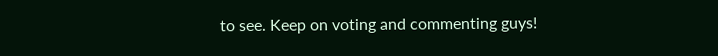to see. Keep on voting and commenting guys!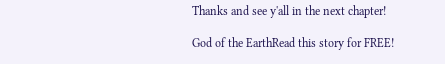Thanks and see y'all in the next chapter!

God of the EarthRead this story for FREE!